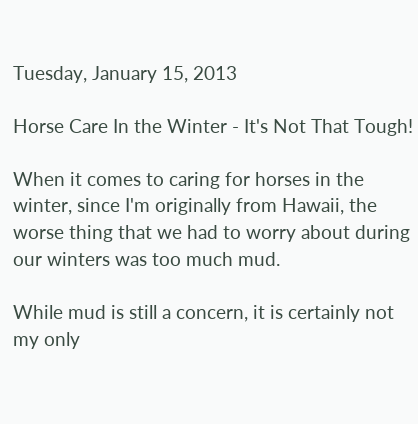Tuesday, January 15, 2013

Horse Care In the Winter - It's Not That Tough!

When it comes to caring for horses in the winter, since I'm originally from Hawaii, the worse thing that we had to worry about during our winters was too much mud.

While mud is still a concern, it is certainly not my only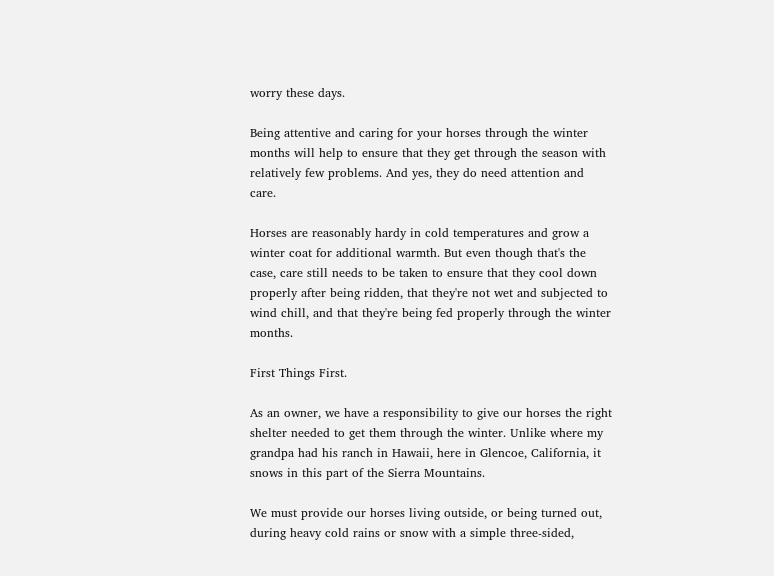worry these days.

Being attentive and caring for your horses through the winter months will help to ensure that they get through the season with relatively few problems. And yes, they do need attention and care.

Horses are reasonably hardy in cold temperatures and grow a winter coat for additional warmth. But even though that's the case, care still needs to be taken to ensure that they cool down properly after being ridden, that they're not wet and subjected to wind chill, and that they're being fed properly through the winter months.

First Things First.

As an owner, we have a responsibility to give our horses the right shelter needed to get them through the winter. Unlike where my grandpa had his ranch in Hawaii, here in Glencoe, California, it snows in this part of the Sierra Mountains.

We must provide our horses living outside, or being turned out, during heavy cold rains or snow with a simple three-sided,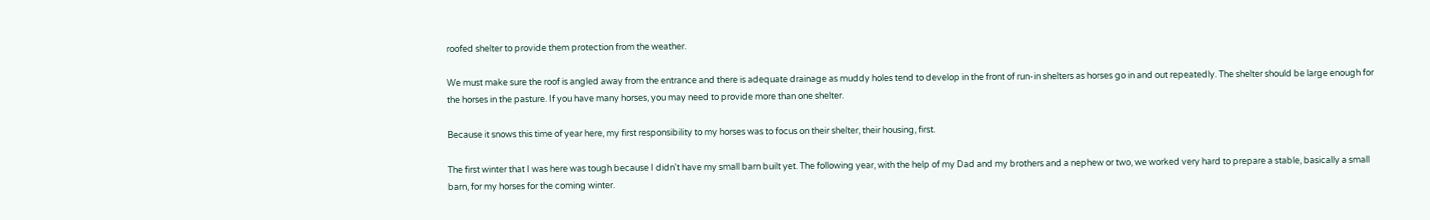roofed shelter to provide them protection from the weather.

We must make sure the roof is angled away from the entrance and there is adequate drainage as muddy holes tend to develop in the front of run-in shelters as horses go in and out repeatedly. The shelter should be large enough for the horses in the pasture. If you have many horses, you may need to provide more than one shelter.

Because it snows this time of year here, my first responsibility to my horses was to focus on their shelter, their housing, first.

The first winter that I was here was tough because I didn't have my small barn built yet. The following year, with the help of my Dad and my brothers and a nephew or two, we worked very hard to prepare a stable, basically a small barn, for my horses for the coming winter.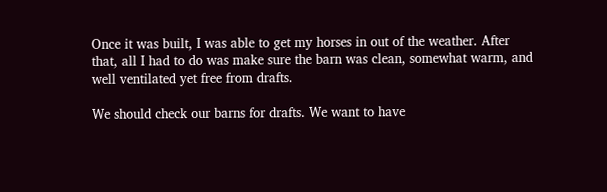Once it was built, I was able to get my horses in out of the weather. After that, all I had to do was make sure the barn was clean, somewhat warm, and well ventilated yet free from drafts.

We should check our barns for drafts. We want to have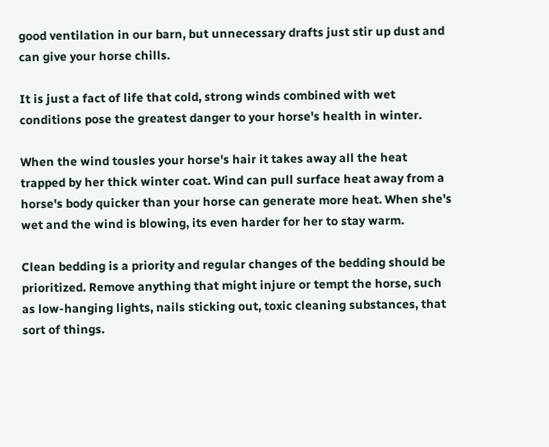good ventilation in our barn, but unnecessary drafts just stir up dust and can give your horse chills.

It is just a fact of life that cold, strong winds combined with wet conditions pose the greatest danger to your horse's health in winter.

When the wind tousles your horse's hair it takes away all the heat trapped by her thick winter coat. Wind can pull surface heat away from a horse's body quicker than your horse can generate more heat. When she's wet and the wind is blowing, its even harder for her to stay warm.

Clean bedding is a priority and regular changes of the bedding should be prioritized. Remove anything that might injure or tempt the horse, such as low-hanging lights, nails sticking out, toxic cleaning substances, that sort of things.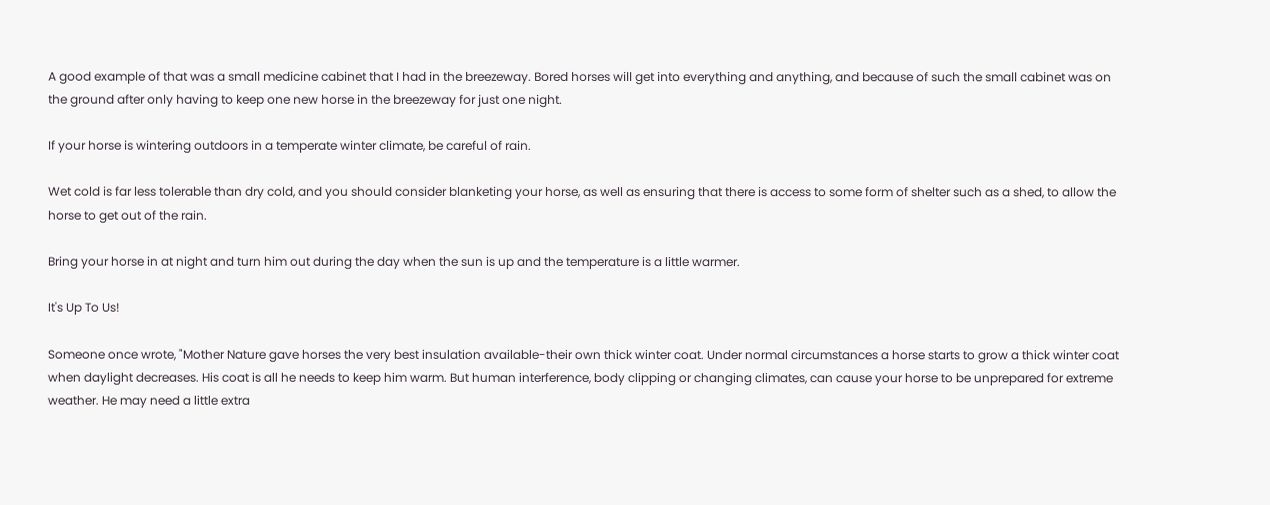A good example of that was a small medicine cabinet that I had in the breezeway. Bored horses will get into everything and anything, and because of such the small cabinet was on the ground after only having to keep one new horse in the breezeway for just one night.

If your horse is wintering outdoors in a temperate winter climate, be careful of rain.

Wet cold is far less tolerable than dry cold, and you should consider blanketing your horse, as well as ensuring that there is access to some form of shelter such as a shed, to allow the horse to get out of the rain.

Bring your horse in at night and turn him out during the day when the sun is up and the temperature is a little warmer.

It's Up To Us!

Someone once wrote, "Mother Nature gave horses the very best insulation available-their own thick winter coat. Under normal circumstances a horse starts to grow a thick winter coat when daylight decreases. His coat is all he needs to keep him warm. But human interference, body clipping or changing climates, can cause your horse to be unprepared for extreme weather. He may need a little extra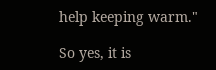help keeping warm."

So yes, it is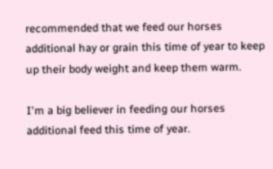recommended that we feed our horses additional hay or grain this time of year to keep up their body weight and keep them warm.

I'm a big believer in feeding our horses additional feed this time of year.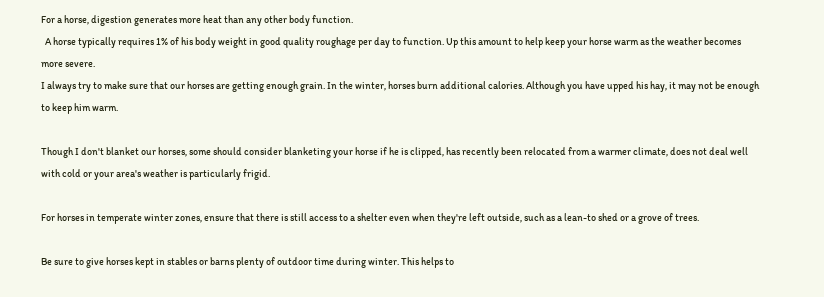For a horse, digestion generates more heat than any other body function.
  A horse typically requires 1% of his body weight in good quality roughage per day to function. Up this amount to help keep your horse warm as the weather becomes more severe.
I always try to make sure that our horses are getting enough grain. In the winter, horses burn additional calories. Although you have upped his hay, it may not be enough to keep him warm.

Though I don't blanket our horses, some should consider blanketing your horse if he is clipped, has recently been relocated from a warmer climate, does not deal well with cold or your area's weather is particularly frigid.

For horses in temperate winter zones, ensure that there is still access to a shelter even when they're left outside, such as a lean-to shed or a grove of trees.

Be sure to give horses kept in stables or barns plenty of outdoor time during winter. This helps to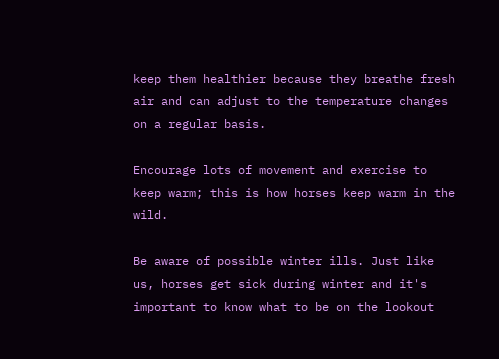keep them healthier because they breathe fresh air and can adjust to the temperature changes on a regular basis.

Encourage lots of movement and exercise to keep warm; this is how horses keep warm in the wild.

Be aware of possible winter ills. Just like us, horses get sick during winter and it's important to know what to be on the lookout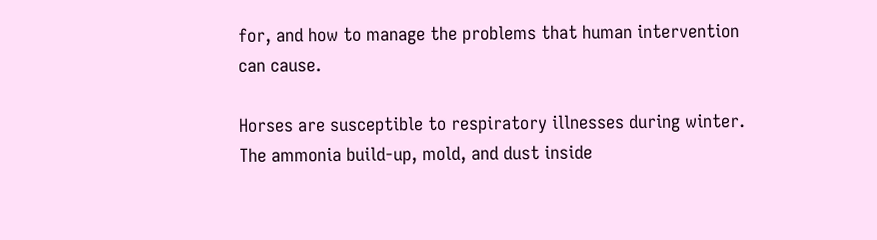for, and how to manage the problems that human intervention can cause.

Horses are susceptible to respiratory illnesses during winter. The ammonia build-up, mold, and dust inside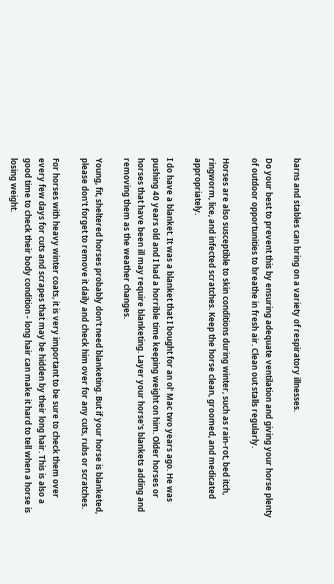barns and stables can bring on a variety of respiratory illnesses.

Do your best to prevent this by ensuring adequate ventilation and giving your horse plenty of outdoor opportunities to breathe in fresh air. Clean out stalls regularly.

Horses are also susceptible to skin conditions during winter, such as rain-rot, bed itch, ringworm, lice, and infected scratches. Keep the horse clean, groomed, and medicated appropriately.

I do have a blanket. It was a blanket that I bought for an ol' Mac two years ago. He was pushing 40 years old and I had a horrible time keeping weight on him. Older horses or horses that have been ill may require blanketing. Layer your horse's blankets adding and removing them as the weather changes.

Young, fit, sheltered horses probably don't need blanketing. But if your horse is blanketed, please don't forget to remove it daily and check him over for any cuts, rubs or scratches.

For horses with heavy winter coats, it is very important to be sure to check them over every few days for cuts and scrapes that may be hidden by their long hair. This is also a good time to check their body condition - long hair can make it hard to tell when a horse is losing weight.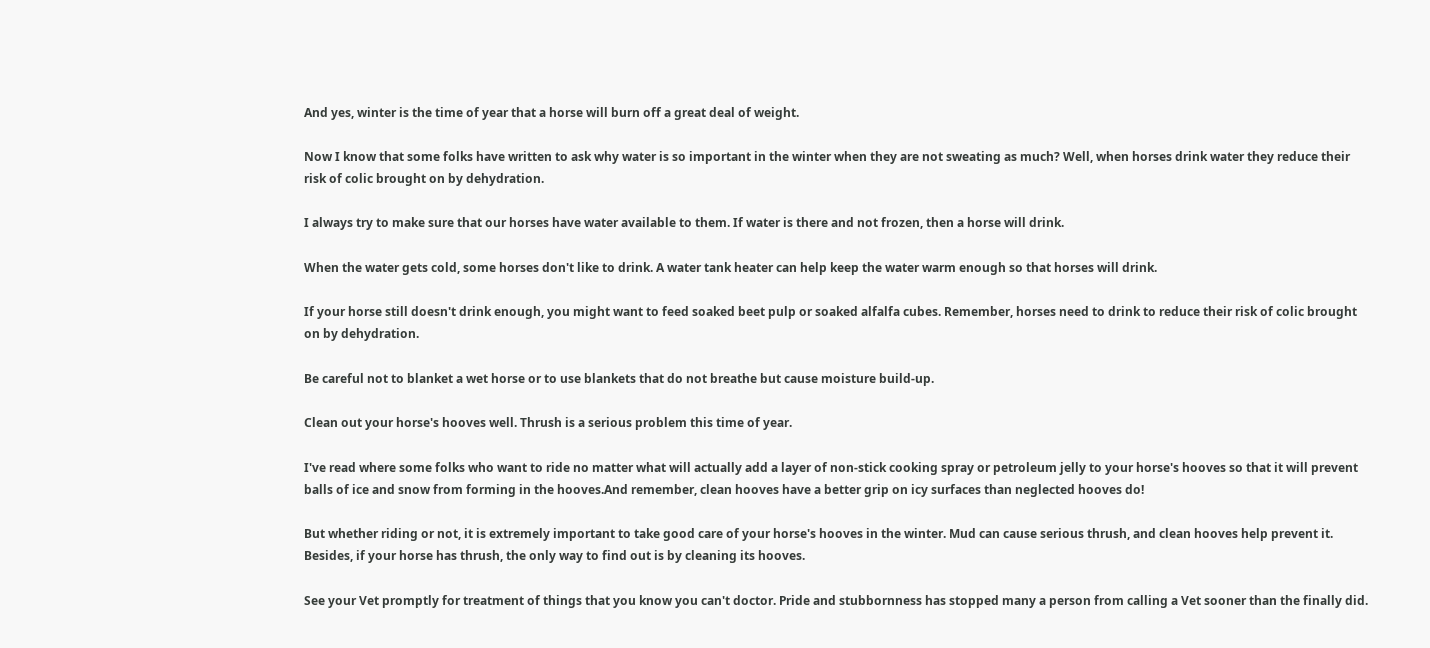And yes, winter is the time of year that a horse will burn off a great deal of weight.

Now I know that some folks have written to ask why water is so important in the winter when they are not sweating as much? Well, when horses drink water they reduce their risk of colic brought on by dehydration.

I always try to make sure that our horses have water available to them. If water is there and not frozen, then a horse will drink.

When the water gets cold, some horses don't like to drink. A water tank heater can help keep the water warm enough so that horses will drink.

If your horse still doesn't drink enough, you might want to feed soaked beet pulp or soaked alfalfa cubes. Remember, horses need to drink to reduce their risk of colic brought on by dehydration.

Be careful not to blanket a wet horse or to use blankets that do not breathe but cause moisture build-up.

Clean out your horse's hooves well. Thrush is a serious problem this time of year.

I've read where some folks who want to ride no matter what will actually add a layer of non-stick cooking spray or petroleum jelly to your horse's hooves so that it will prevent balls of ice and snow from forming in the hooves.And remember, clean hooves have a better grip on icy surfaces than neglected hooves do!

But whether riding or not, it is extremely important to take good care of your horse's hooves in the winter. Mud can cause serious thrush, and clean hooves help prevent it. Besides, if your horse has thrush, the only way to find out is by cleaning its hooves.

See your Vet promptly for treatment of things that you know you can't doctor. Pride and stubbornness has stopped many a person from calling a Vet sooner than the finally did.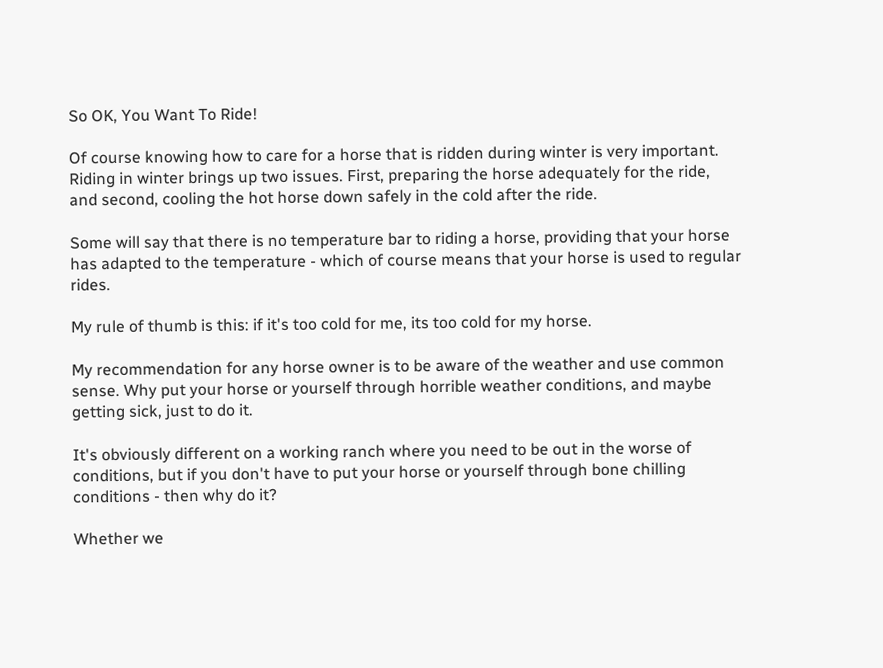So OK, You Want To Ride!

Of course knowing how to care for a horse that is ridden during winter is very important. Riding in winter brings up two issues. First, preparing the horse adequately for the ride, and second, cooling the hot horse down safely in the cold after the ride.

Some will say that there is no temperature bar to riding a horse, providing that your horse has adapted to the temperature - which of course means that your horse is used to regular rides.

My rule of thumb is this: if it's too cold for me, its too cold for my horse.

My recommendation for any horse owner is to be aware of the weather and use common sense. Why put your horse or yourself through horrible weather conditions, and maybe getting sick, just to do it.

It's obviously different on a working ranch where you need to be out in the worse of conditions, but if you don't have to put your horse or yourself through bone chilling conditions - then why do it?

Whether we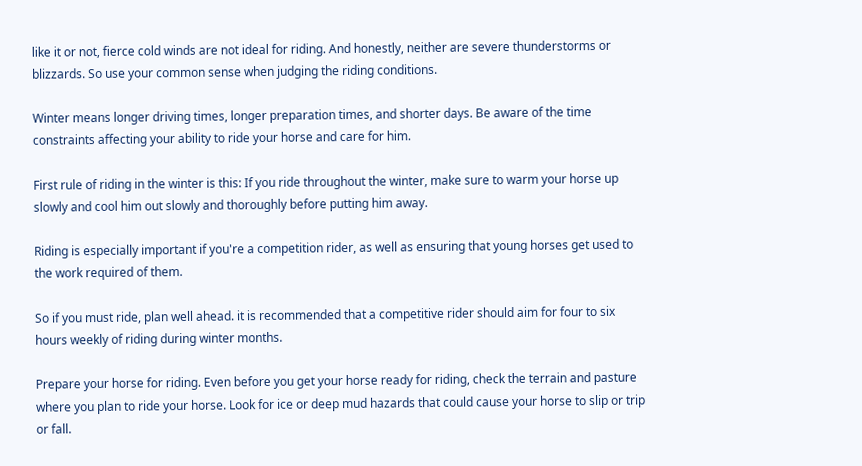like it or not, fierce cold winds are not ideal for riding. And honestly, neither are severe thunderstorms or blizzards. So use your common sense when judging the riding conditions.

Winter means longer driving times, longer preparation times, and shorter days. Be aware of the time constraints affecting your ability to ride your horse and care for him.

First rule of riding in the winter is this: If you ride throughout the winter, make sure to warm your horse up slowly and cool him out slowly and thoroughly before putting him away.

Riding is especially important if you're a competition rider, as well as ensuring that young horses get used to the work required of them.

So if you must ride, plan well ahead. it is recommended that a competitive rider should aim for four to six hours weekly of riding during winter months.

Prepare your horse for riding. Even before you get your horse ready for riding, check the terrain and pasture where you plan to ride your horse. Look for ice or deep mud hazards that could cause your horse to slip or trip or fall.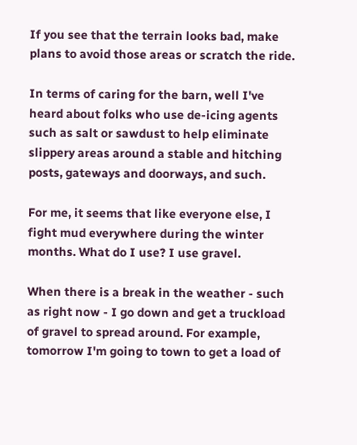If you see that the terrain looks bad, make plans to avoid those areas or scratch the ride.

In terms of caring for the barn, well I've heard about folks who use de-icing agents such as salt or sawdust to help eliminate slippery areas around a stable and hitching posts, gateways and doorways, and such.

For me, it seems that like everyone else, I fight mud everywhere during the winter months. What do I use? I use gravel.

When there is a break in the weather - such as right now - I go down and get a truckload of gravel to spread around. For example, tomorrow I'm going to town to get a load of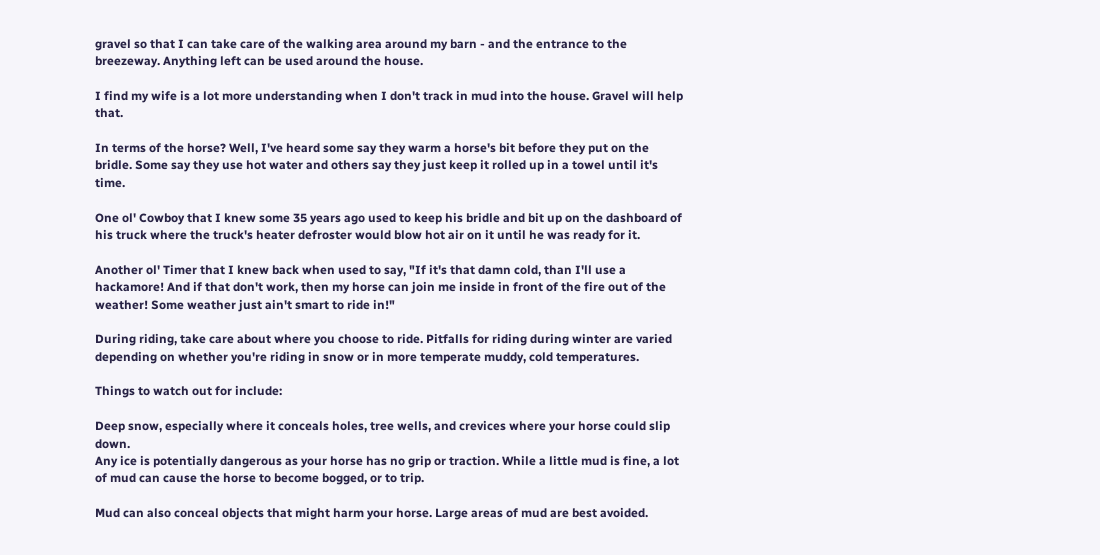gravel so that I can take care of the walking area around my barn - and the entrance to the breezeway. Anything left can be used around the house.

I find my wife is a lot more understanding when I don't track in mud into the house. Gravel will help that.

In terms of the horse? Well, I've heard some say they warm a horse's bit before they put on the bridle. Some say they use hot water and others say they just keep it rolled up in a towel until it's time.

One ol' Cowboy that I knew some 35 years ago used to keep his bridle and bit up on the dashboard of his truck where the truck's heater defroster would blow hot air on it until he was ready for it.

Another ol' Timer that I knew back when used to say, "If it's that damn cold, than I'll use a hackamore! And if that don't work, then my horse can join me inside in front of the fire out of the weather! Some weather just ain't smart to ride in!"

During riding, take care about where you choose to ride. Pitfalls for riding during winter are varied depending on whether you're riding in snow or in more temperate muddy, cold temperatures.

Things to watch out for include:

Deep snow, especially where it conceals holes, tree wells, and crevices where your horse could slip down.
Any ice is potentially dangerous as your horse has no grip or traction. While a little mud is fine, a lot of mud can cause the horse to become bogged, or to trip.

Mud can also conceal objects that might harm your horse. Large areas of mud are best avoided.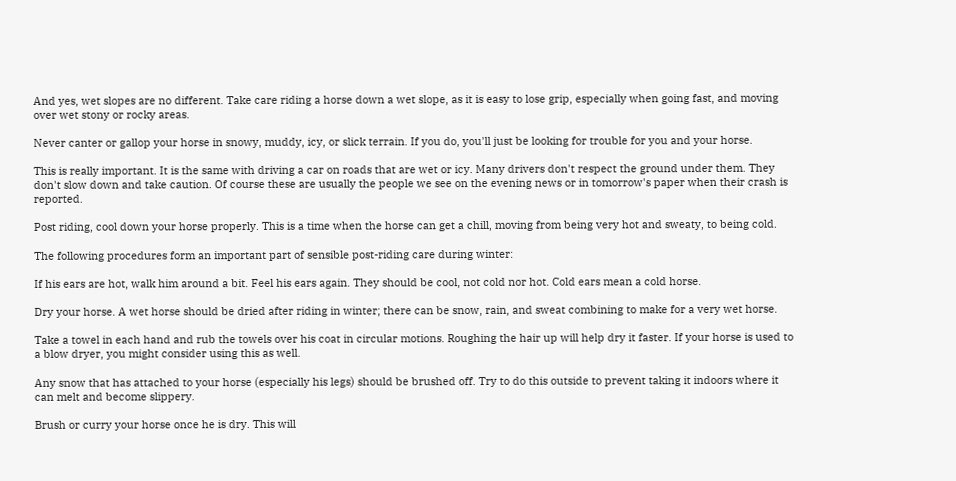And yes, wet slopes are no different. Take care riding a horse down a wet slope, as it is easy to lose grip, especially when going fast, and moving over wet stony or rocky areas.

Never canter or gallop your horse in snowy, muddy, icy, or slick terrain. If you do, you'll just be looking for trouble for you and your horse.

This is really important. It is the same with driving a car on roads that are wet or icy. Many drivers don't respect the ground under them. They don't slow down and take caution. Of course these are usually the people we see on the evening news or in tomorrow's paper when their crash is reported.

Post riding, cool down your horse properly. This is a time when the horse can get a chill, moving from being very hot and sweaty, to being cold.

The following procedures form an important part of sensible post-riding care during winter:

If his ears are hot, walk him around a bit. Feel his ears again. They should be cool, not cold nor hot. Cold ears mean a cold horse.

Dry your horse. A wet horse should be dried after riding in winter; there can be snow, rain, and sweat combining to make for a very wet horse.

Take a towel in each hand and rub the towels over his coat in circular motions. Roughing the hair up will help dry it faster. If your horse is used to a blow dryer, you might consider using this as well.

Any snow that has attached to your horse (especially his legs) should be brushed off. Try to do this outside to prevent taking it indoors where it can melt and become slippery.

Brush or curry your horse once he is dry. This will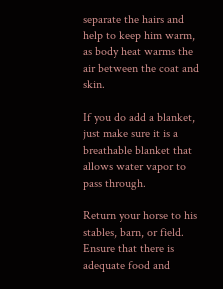separate the hairs and help to keep him warm, as body heat warms the air between the coat and skin.

If you do add a blanket, just make sure it is a breathable blanket that allows water vapor to pass through.

Return your horse to his stables, barn, or field. Ensure that there is adequate food and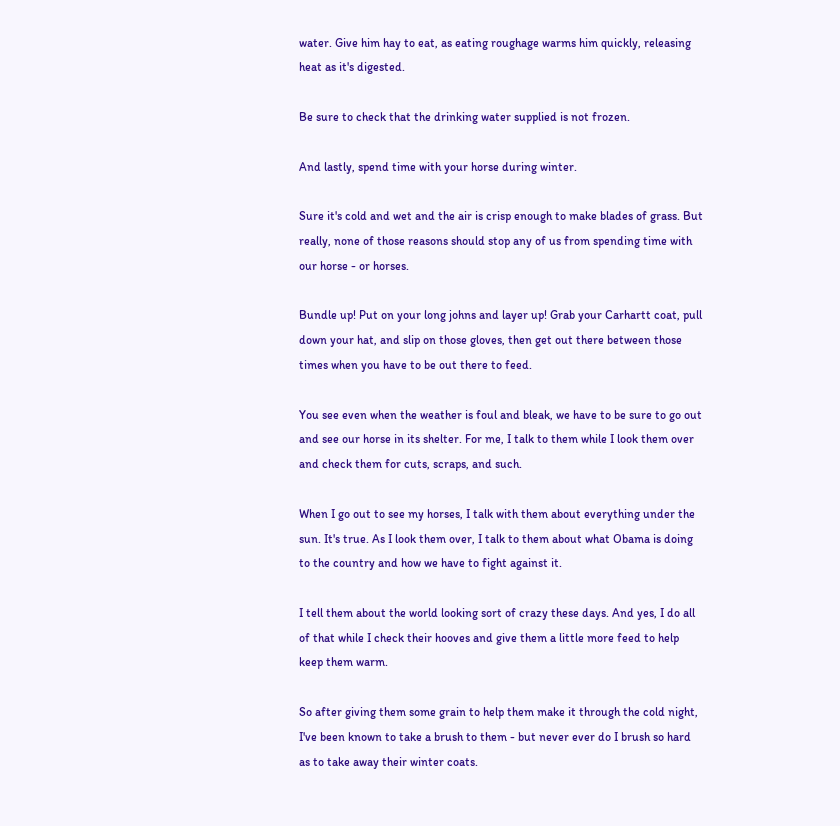water. Give him hay to eat, as eating roughage warms him quickly, releasing heat as it's digested.

Be sure to check that the drinking water supplied is not frozen.

And lastly, spend time with your horse during winter.

Sure it's cold and wet and the air is crisp enough to make blades of grass. But really, none of those reasons should stop any of us from spending time with our horse - or horses.

Bundle up! Put on your long johns and layer up! Grab your Carhartt coat, pull down your hat, and slip on those gloves, then get out there between those times when you have to be out there to feed.

You see even when the weather is foul and bleak, we have to be sure to go out and see our horse in its shelter. For me, I talk to them while I look them over and check them for cuts, scraps, and such.

When I go out to see my horses, I talk with them about everything under the sun. It's true. As I look them over, I talk to them about what Obama is doing to the country and how we have to fight against it.

I tell them about the world looking sort of crazy these days. And yes, I do all of that while I check their hooves and give them a little more feed to help keep them warm.

So after giving them some grain to help them make it through the cold night, I've been known to take a brush to them - but never ever do I brush so hard as to take away their winter coats.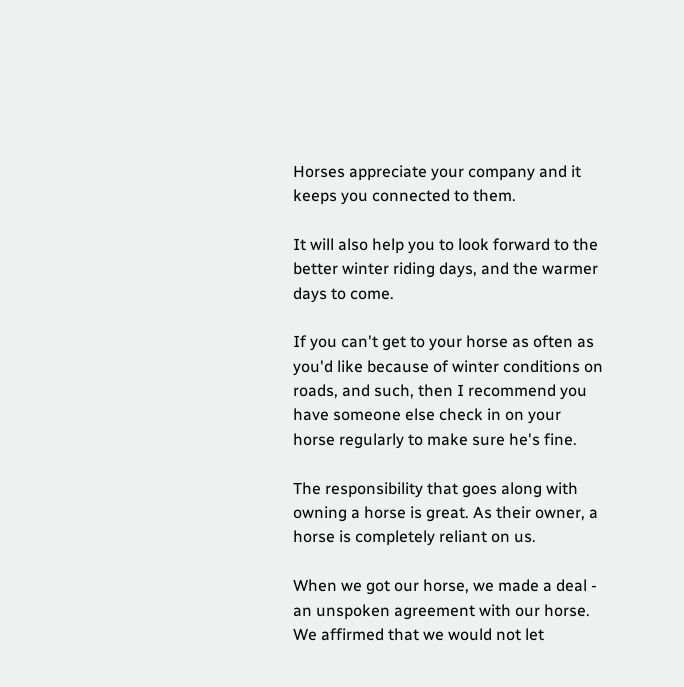Horses appreciate your company and it keeps you connected to them.

It will also help you to look forward to the better winter riding days, and the warmer days to come.

If you can't get to your horse as often as you'd like because of winter conditions on roads, and such, then I recommend you have someone else check in on your horse regularly to make sure he's fine.

The responsibility that goes along with owning a horse is great. As their owner, a horse is completely reliant on us.

When we got our horse, we made a deal - an unspoken agreement with our horse. We affirmed that we would not let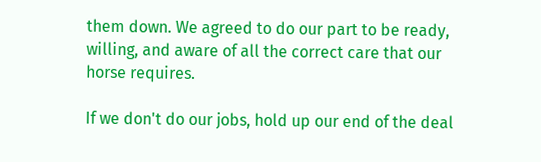them down. We agreed to do our part to be ready, willing, and aware of all the correct care that our horse requires.

If we don't do our jobs, hold up our end of the deal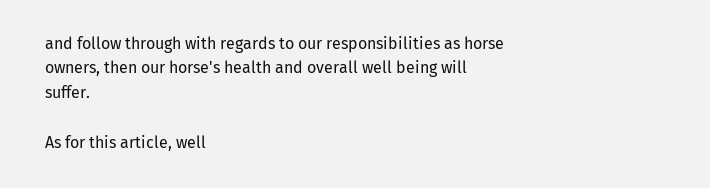and follow through with regards to our responsibilities as horse owners, then our horse's health and overall well being will suffer.

As for this article, well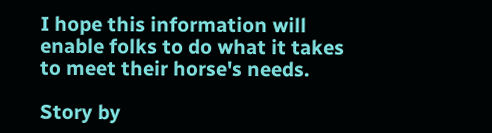I hope this information will enable folks to do what it takes to meet their horse's needs.

Story by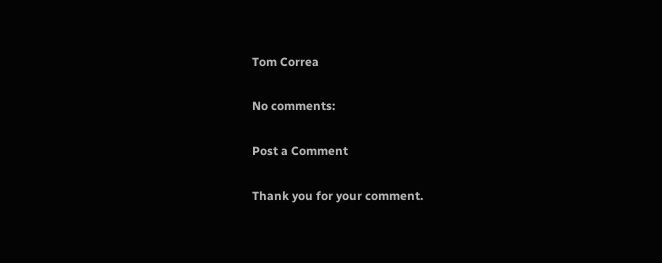Tom Correa

No comments:

Post a Comment

Thank you for your comment.